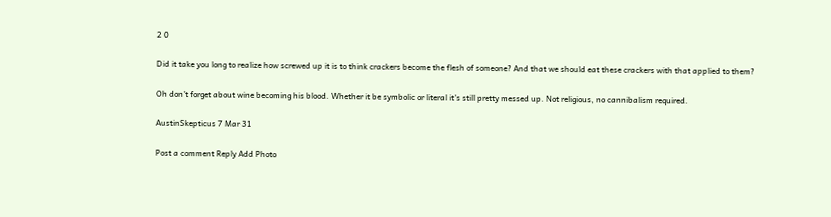2 0

Did it take you long to realize how screwed up it is to think crackers become the flesh of someone? And that we should eat these crackers with that applied to them?

Oh don't forget about wine becoming his blood. Whether it be symbolic or literal it's still pretty messed up. Not religious, no cannibalism required.

AustinSkepticus 7 Mar 31

Post a comment Reply Add Photo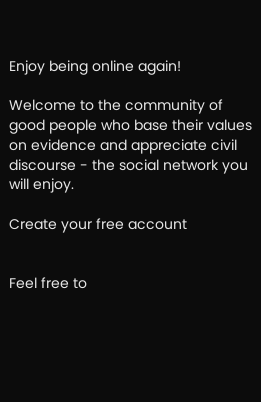Enjoy being online again!

Welcome to the community of good people who base their values on evidence and appreciate civil discourse - the social network you will enjoy.

Create your free account


Feel free to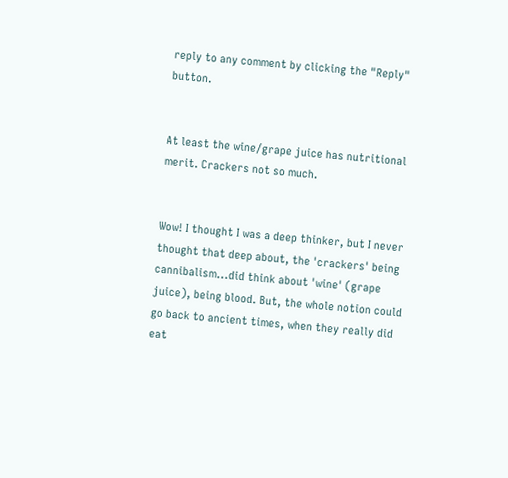reply to any comment by clicking the "Reply" button.


At least the wine/grape juice has nutritional merit. Crackers not so much.


Wow! I thought I was a deep thinker, but I never thought that deep about, the 'crackers' being cannibalism...did think about 'wine' (grape juice), being blood. But, the whole notion could go back to ancient times, when they really did eat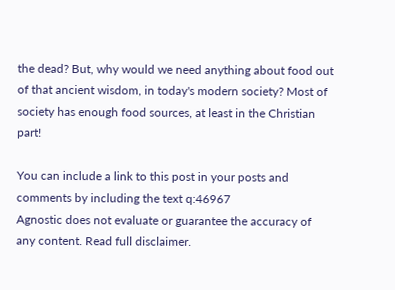the dead? But, why would we need anything about food out of that ancient wisdom, in today's modern society? Most of society has enough food sources, at least in the Christian part!

You can include a link to this post in your posts and comments by including the text q:46967
Agnostic does not evaluate or guarantee the accuracy of any content. Read full disclaimer.